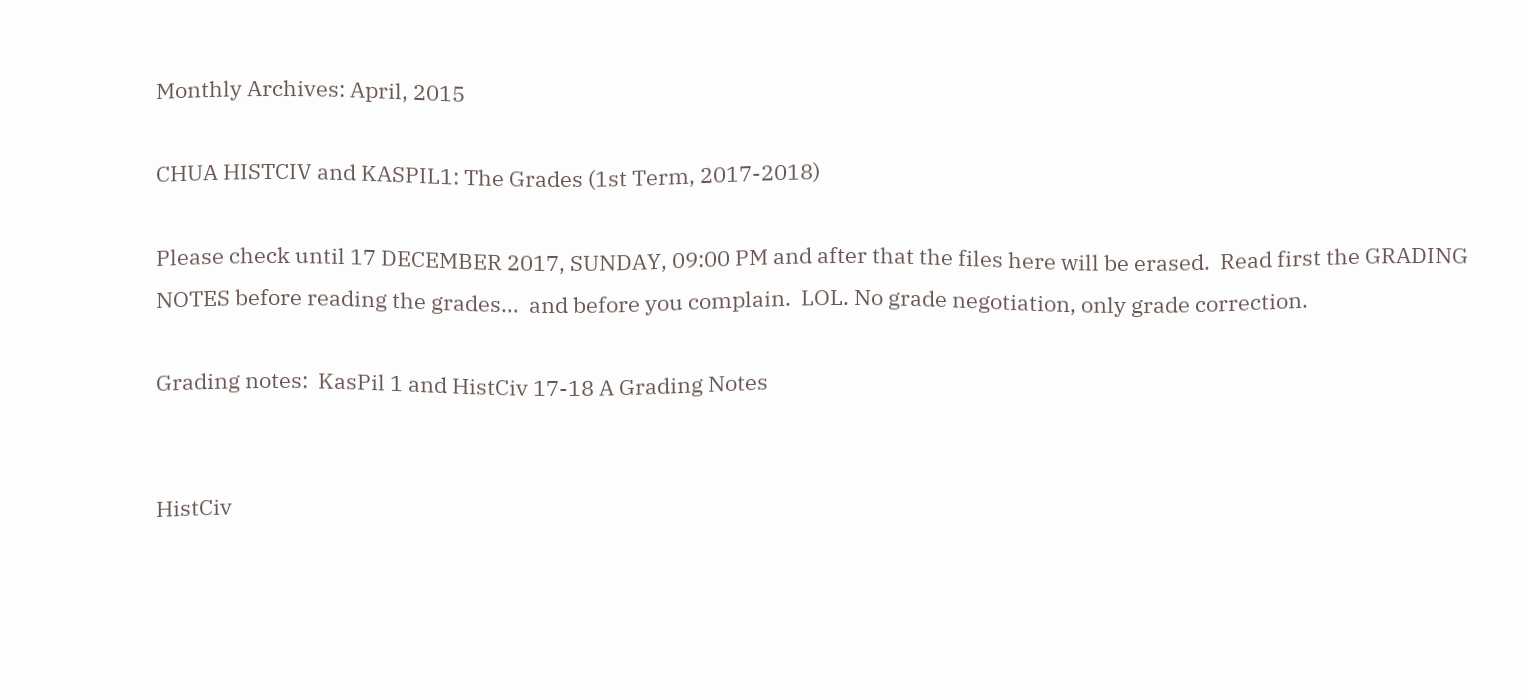Monthly Archives: April, 2015

CHUA HISTCIV and KASPIL1: The Grades (1st Term, 2017-2018)

Please check until 17 DECEMBER 2017, SUNDAY, 09:00 PM and after that the files here will be erased.  Read first the GRADING NOTES before reading the grades…  and before you complain.  LOL. No grade negotiation, only grade correction.

Grading notes:  KasPil 1 and HistCiv 17-18 A Grading Notes


HistCiv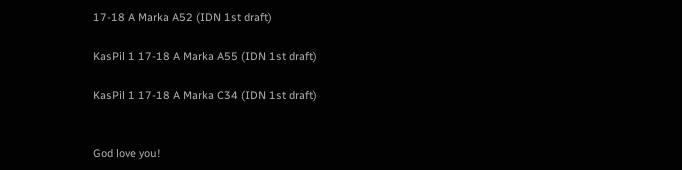17-18 A Marka A52 (IDN 1st draft)

KasPil 1 17-18 A Marka A55 (IDN 1st draft)

KasPil 1 17-18 A Marka C34 (IDN 1st draft)


God love you!